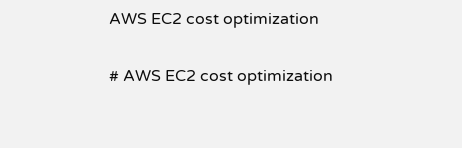AWS EC2 cost optimization

# AWS EC2 cost optimization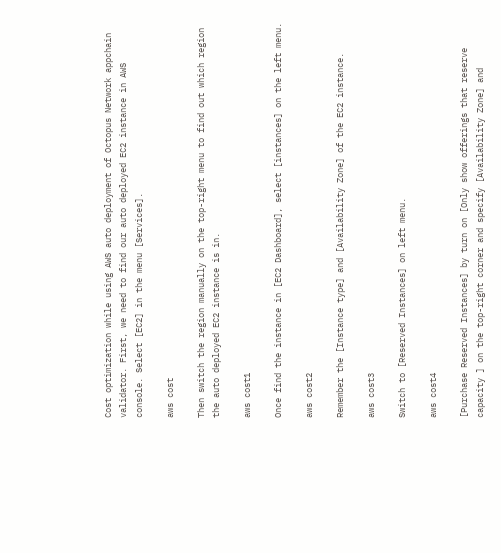Cost optimization while using AWS auto deployment of Octopus Network appchain validator. First, we need to find our auto deployed EC2 instance in AWS console. Select [EC2] in the menu [Services].

aws cost

Then switch the region manually on the top-right menu to find out which region the auto deployed EC2 instance is in.

aws cost1

Once find the instance in [EC2 Dashboard], select [instances] on the left menu.

aws cost2

Remember the [Instance type] and [Availability Zone] of the EC2 instance.

aws cost3

Switch to [Reserved Instances] on left menu.

aws cost4

[Purchase Reserved Instances] by turn on [Only show offerings that reserve capacity ] on the top-right corner and specify [Availability Zone] and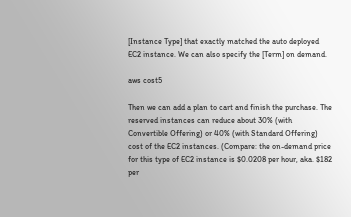[Instance Type] that exactly matched the auto deployed EC2 instance. We can also specify the [Term] on demand.

aws cost5

Then we can add a plan to cart and finish the purchase. The reserved instances can reduce about 30% (with Convertible Offering) or 40% (with Standard Offering) cost of the EC2 instances. (Compare: the on-demand price for this type of EC2 instance is $0.0208 per hour, aka. $182 per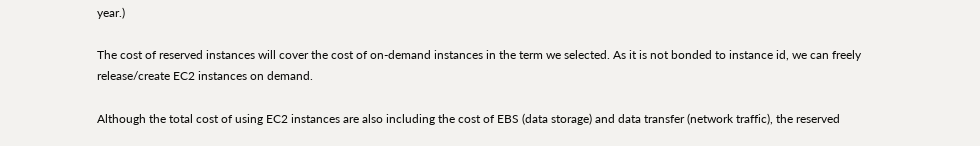year.)

The cost of reserved instances will cover the cost of on-demand instances in the term we selected. As it is not bonded to instance id, we can freely release/create EC2 instances on demand.

Although the total cost of using EC2 instances are also including the cost of EBS (data storage) and data transfer (network traffic), the reserved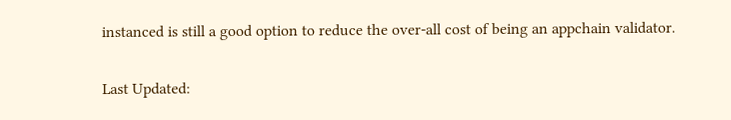instanced is still a good option to reduce the over-all cost of being an appchain validator.

Last Updated: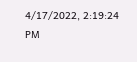4/17/2022, 2:19:24 PM